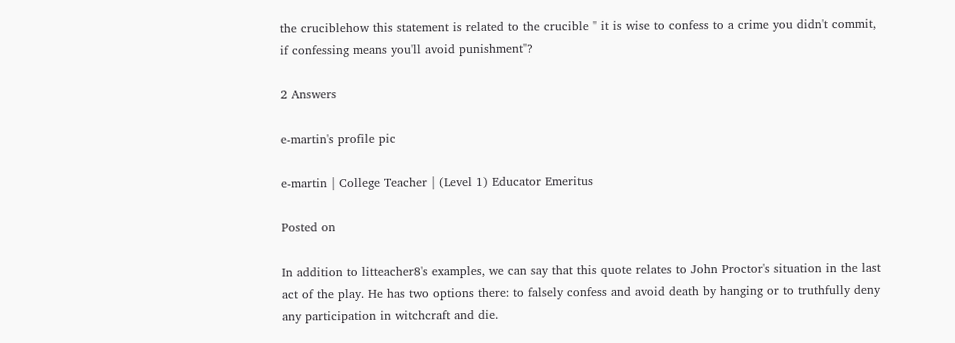the cruciblehow this statement is related to the crucible " it is wise to confess to a crime you didn't commit, if confessing means you'll avoid punishment"?

2 Answers

e-martin's profile pic

e-martin | College Teacher | (Level 1) Educator Emeritus

Posted on

In addition to litteacher8's examples, we can say that this quote relates to John Proctor's situation in the last act of the play. He has two options there: to falsely confess and avoid death by hanging or to truthfully deny any participation in witchcraft and die.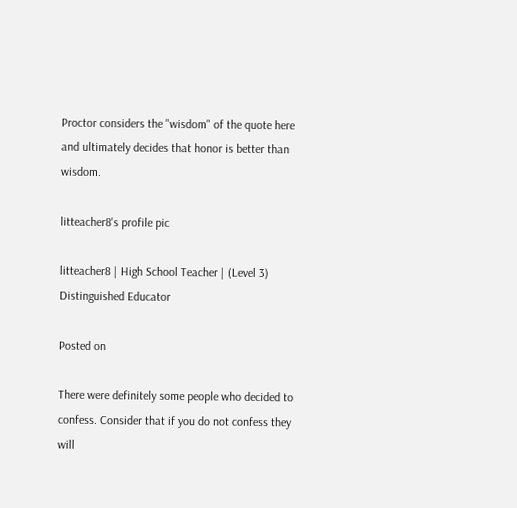Proctor considers the "wisdom" of the quote here and ultimately decides that honor is better than wisdom.

litteacher8's profile pic

litteacher8 | High School Teacher | (Level 3) Distinguished Educator

Posted on

There were definitely some people who decided to confess. Consider that if you do not confess they will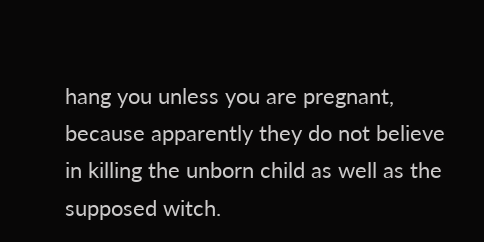hang you unless you are pregnant, because apparently they do not believe in killing the unborn child as well as the supposed witch.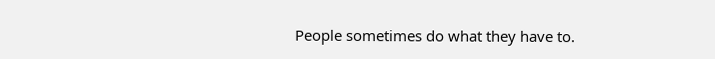People sometimes do what they have to.